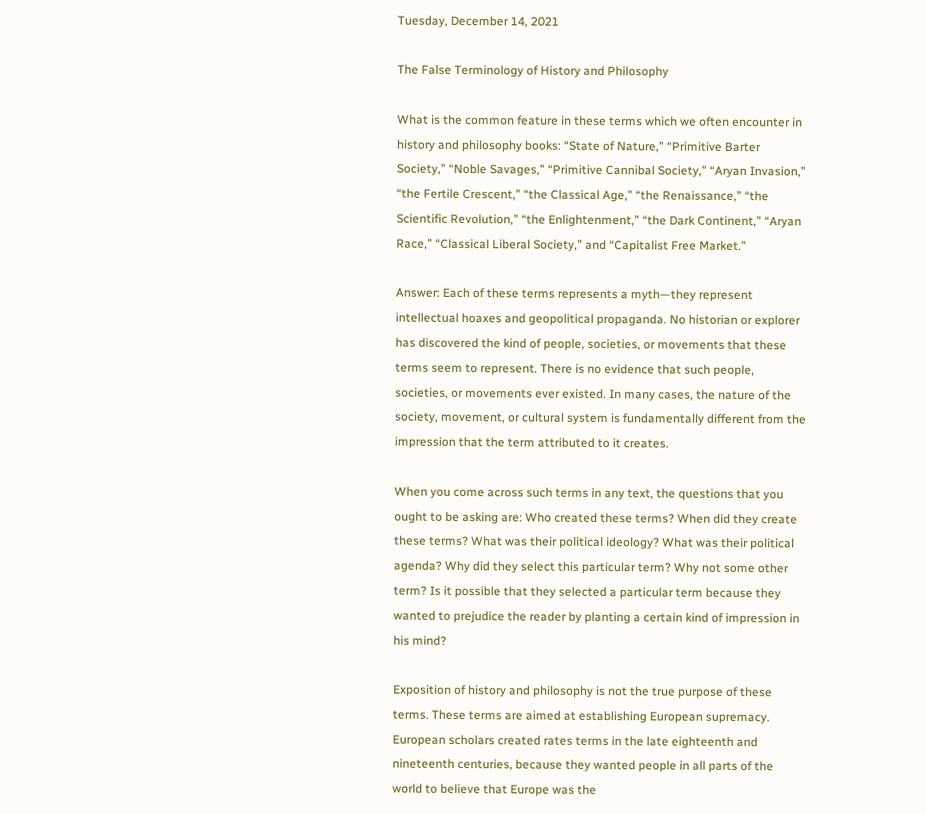Tuesday, December 14, 2021

The False Terminology of History and Philosophy

What is the common feature in these terms which we often encounter in history and philosophy books: “State of Nature,” “Primitive Barter Society,” “Noble Savages,” “Primitive Cannibal Society,” “Aryan Invasion,” “the Fertile Crescent,” “the Classical Age,” “the Renaissance,” “the Scientific Revolution,” “the Enlightenment,” “the Dark Continent,” “Aryan Race,” “Classical Liberal Society,” and “Capitalist Free Market.”

Answer: Each of these terms represents a myth—they represent intellectual hoaxes and geopolitical propaganda. No historian or explorer has discovered the kind of people, societies, or movements that these terms seem to represent. There is no evidence that such people, societies, or movements ever existed. In many cases, the nature of the society, movement, or cultural system is fundamentally different from the impression that the term attributed to it creates.

When you come across such terms in any text, the questions that you ought to be asking are: Who created these terms? When did they create these terms? What was their political ideology? What was their political agenda? Why did they select this particular term? Why not some other term? Is it possible that they selected a particular term because they wanted to prejudice the reader by planting a certain kind of impression in his mind?

Exposition of history and philosophy is not the true purpose of these terms. These terms are aimed at establishing European supremacy. European scholars created rates terms in the late eighteenth and nineteenth centuries, because they wanted people in all parts of the world to believe that Europe was the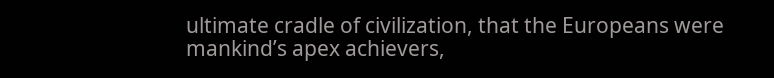ultimate cradle of civilization, that the Europeans were mankind’s apex achievers,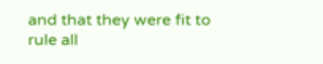and that they were fit to rule all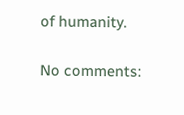of humanity.

No comments: